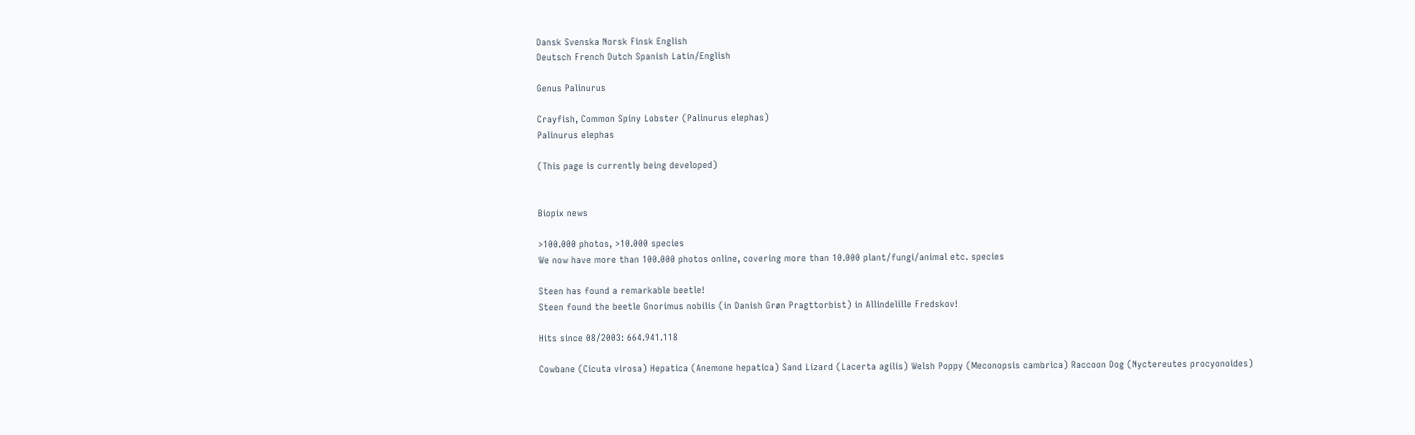Dansk Svenska Norsk Finsk English
Deutsch French Dutch Spanish Latin/English

Genus Palinurus

Crayfish, Common Spiny Lobster (Palinurus elephas)
Palinurus elephas

(This page is currently being developed)


Biopix news

>100.000 photos, >10.000 species
We now have more than 100.000 photos online, covering more than 10.000 plant/fungi/animal etc. species

Steen has found a remarkable beetle!
Steen found the beetle Gnorimus nobilis (in Danish Grøn Pragttorbist) in Allindelille Fredskov!

Hits since 08/2003: 664.941.118

Cowbane (Cicuta virosa) Hepatica (Anemone hepatica) Sand Lizard (Lacerta agilis) Welsh Poppy (Meconopsis cambrica) Raccoon Dog (Nyctereutes procyonoides)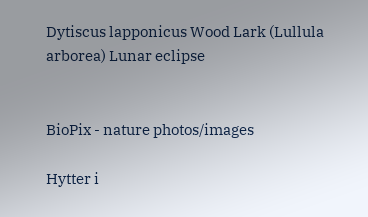Dytiscus lapponicus Wood Lark (Lullula arborea) Lunar eclipse


BioPix - nature photos/images

Hytter i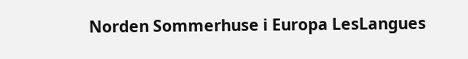Norden Sommerhuse i Europa LesLangues